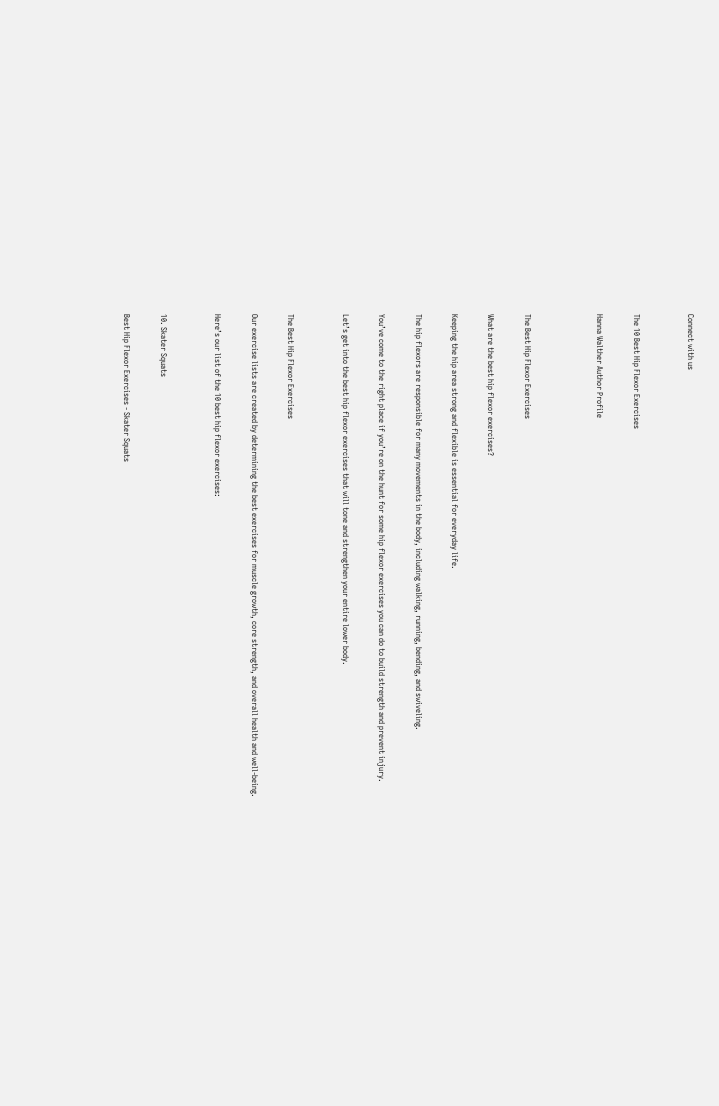Connect with us


The 10 Best Hip Flexor Exercises

Hanna Walther Author Profile



The Best Hip Flexor Exercises

What are the best hip flexor exercises?

Keeping the hip area strong and flexible is essential for everyday life.

The hip flexors are responsible for many movements in the body, including walking, running, bending, and swiveling.

You’ve come to the right place if you’re on the hunt for some hip flexor exercises you can do to build strength and prevent injury.

Let’s get into the best hip flexor exercises that will tone and strengthen your entire lower body.


The Best Hip Flexor Exercises

Our exercise lists are created by determining the best exercises for muscle growth, core strength, and overall health and well-being.

Here’s our list of the 10 best hip flexor exercises:


10. Skater Squats

Best Hip Flexor Exercises - Skater Squats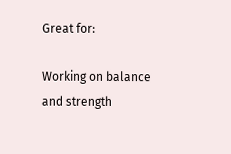Great for:

Working on balance and strength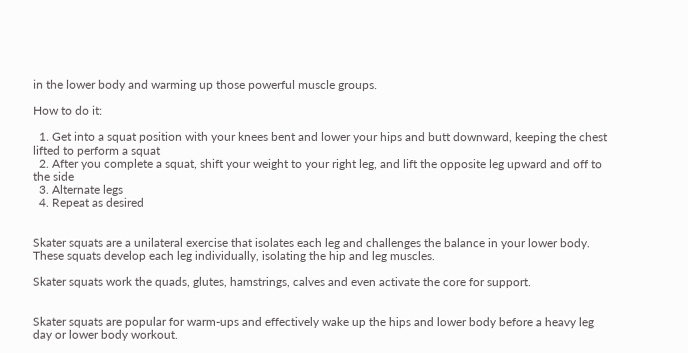in the lower body and warming up those powerful muscle groups.

How to do it:

  1. Get into a squat position with your knees bent and lower your hips and butt downward, keeping the chest lifted to perform a squat
  2. After you complete a squat, shift your weight to your right leg, and lift the opposite leg upward and off to the side
  3. Alternate legs
  4. Repeat as desired


Skater squats are a unilateral exercise that isolates each leg and challenges the balance in your lower body. These squats develop each leg individually, isolating the hip and leg muscles.

Skater squats work the quads, glutes, hamstrings, calves and even activate the core for support.


Skater squats are popular for warm-ups and effectively wake up the hips and lower body before a heavy leg day or lower body workout.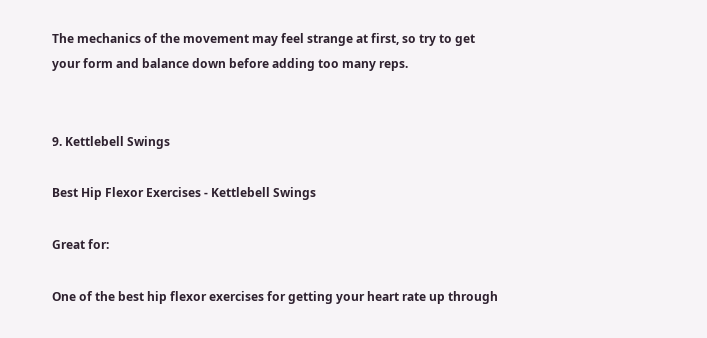The mechanics of the movement may feel strange at first, so try to get your form and balance down before adding too many reps.


9. Kettlebell Swings

Best Hip Flexor Exercises - Kettlebell Swings

Great for:

One of the best hip flexor exercises for getting your heart rate up through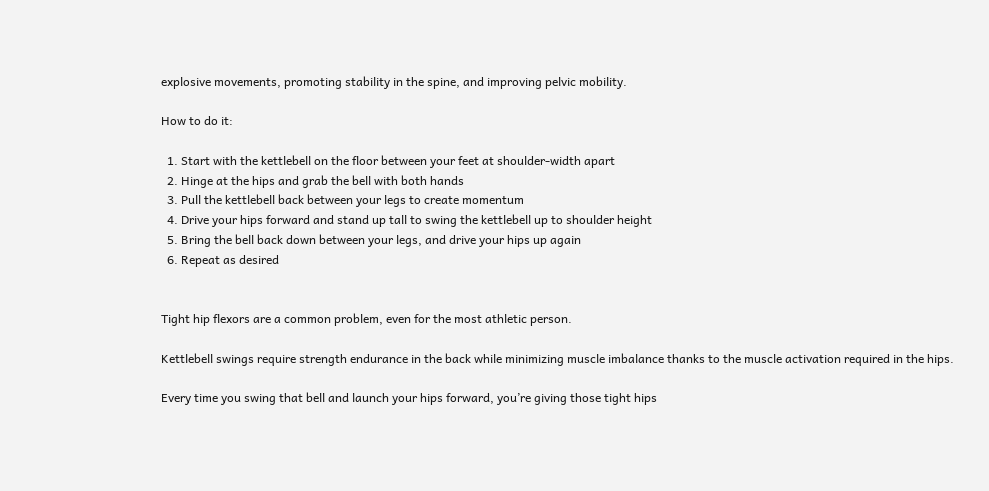explosive movements, promoting stability in the spine, and improving pelvic mobility.

How to do it:

  1. Start with the kettlebell on the floor between your feet at shoulder-width apart
  2. Hinge at the hips and grab the bell with both hands
  3. Pull the kettlebell back between your legs to create momentum
  4. Drive your hips forward and stand up tall to swing the kettlebell up to shoulder height
  5. Bring the bell back down between your legs, and drive your hips up again
  6. Repeat as desired


Tight hip flexors are a common problem, even for the most athletic person.

Kettlebell swings require strength endurance in the back while minimizing muscle imbalance thanks to the muscle activation required in the hips.

Every time you swing that bell and launch your hips forward, you’re giving those tight hips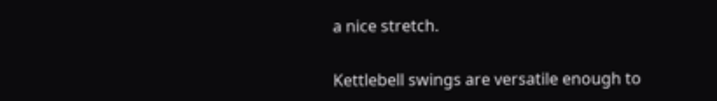a nice stretch.


Kettlebell swings are versatile enough to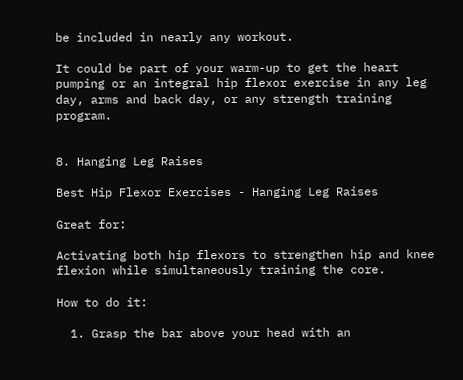be included in nearly any workout.

It could be part of your warm-up to get the heart pumping or an integral hip flexor exercise in any leg day, arms and back day, or any strength training program.


8. Hanging Leg Raises

Best Hip Flexor Exercises - Hanging Leg Raises

Great for:

Activating both hip flexors to strengthen hip and knee flexion while simultaneously training the core.

How to do it:

  1. Grasp the bar above your head with an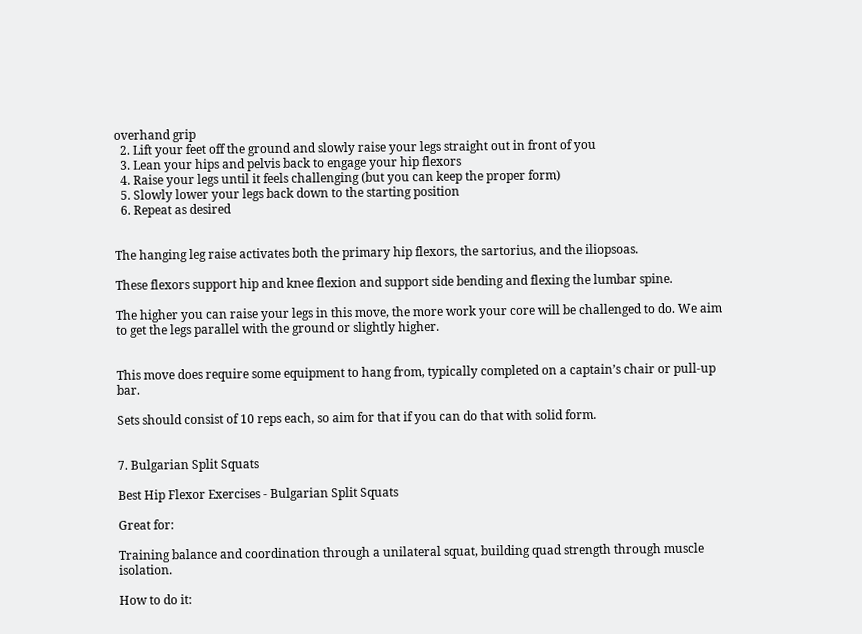overhand grip
  2. Lift your feet off the ground and slowly raise your legs straight out in front of you
  3. Lean your hips and pelvis back to engage your hip flexors
  4. Raise your legs until it feels challenging (but you can keep the proper form)
  5. Slowly lower your legs back down to the starting position
  6. Repeat as desired


The hanging leg raise activates both the primary hip flexors, the sartorius, and the iliopsoas.

These flexors support hip and knee flexion and support side bending and flexing the lumbar spine.

The higher you can raise your legs in this move, the more work your core will be challenged to do. We aim to get the legs parallel with the ground or slightly higher.


This move does require some equipment to hang from, typically completed on a captain’s chair or pull-up bar.

Sets should consist of 10 reps each, so aim for that if you can do that with solid form.


7. Bulgarian Split Squats

Best Hip Flexor Exercises - Bulgarian Split Squats

Great for:

Training balance and coordination through a unilateral squat, building quad strength through muscle isolation.

How to do it: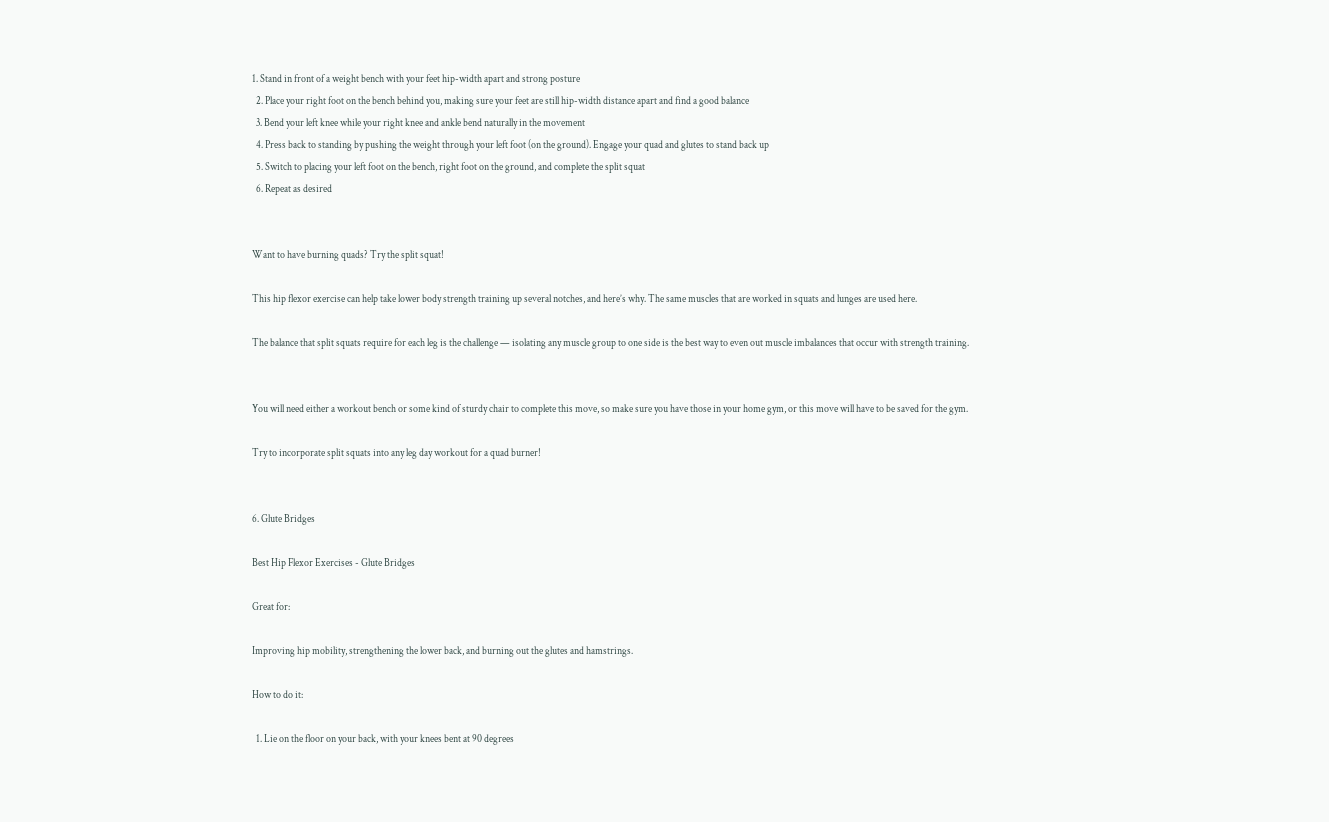1. Stand in front of a weight bench with your feet hip-width apart and strong posture
  2. Place your right foot on the bench behind you, making sure your feet are still hip-width distance apart and find a good balance
  3. Bend your left knee while your right knee and ankle bend naturally in the movement
  4. Press back to standing by pushing the weight through your left foot (on the ground). Engage your quad and glutes to stand back up
  5. Switch to placing your left foot on the bench, right foot on the ground, and complete the split squat
  6. Repeat as desired


Want to have burning quads? Try the split squat!

This hip flexor exercise can help take lower body strength training up several notches, and here’s why. The same muscles that are worked in squats and lunges are used here.

The balance that split squats require for each leg is the challenge — isolating any muscle group to one side is the best way to even out muscle imbalances that occur with strength training.


You will need either a workout bench or some kind of sturdy chair to complete this move, so make sure you have those in your home gym, or this move will have to be saved for the gym.

Try to incorporate split squats into any leg day workout for a quad burner!


6. Glute Bridges

Best Hip Flexor Exercises - Glute Bridges

Great for:

Improving hip mobility, strengthening the lower back, and burning out the glutes and hamstrings.

How to do it:

  1. Lie on the floor on your back, with your knees bent at 90 degrees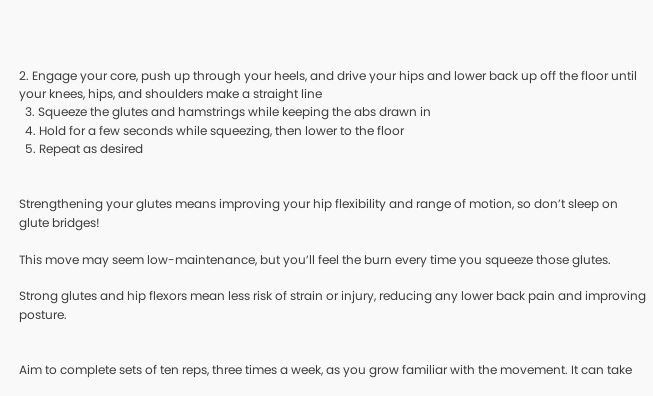2. Engage your core, push up through your heels, and drive your hips and lower back up off the floor until your knees, hips, and shoulders make a straight line
  3. Squeeze the glutes and hamstrings while keeping the abs drawn in
  4. Hold for a few seconds while squeezing, then lower to the floor
  5. Repeat as desired


Strengthening your glutes means improving your hip flexibility and range of motion, so don’t sleep on glute bridges!

This move may seem low-maintenance, but you’ll feel the burn every time you squeeze those glutes.

Strong glutes and hip flexors mean less risk of strain or injury, reducing any lower back pain and improving posture.


Aim to complete sets of ten reps, three times a week, as you grow familiar with the movement. It can take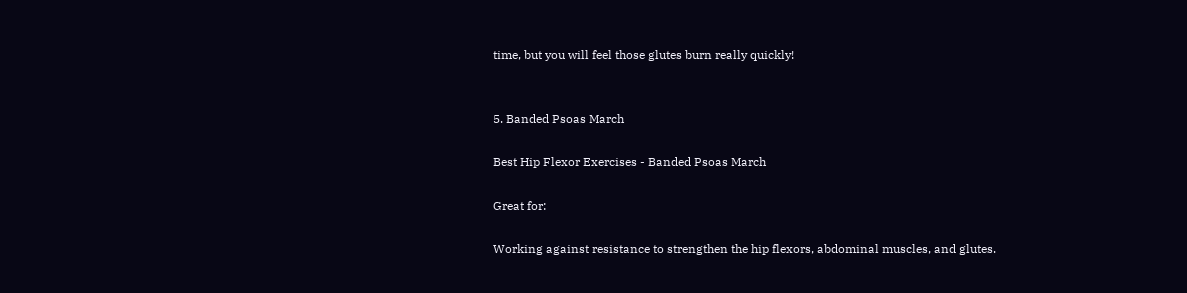time, but you will feel those glutes burn really quickly!


5. Banded Psoas March

Best Hip Flexor Exercises - Banded Psoas March

Great for:

Working against resistance to strengthen the hip flexors, abdominal muscles, and glutes.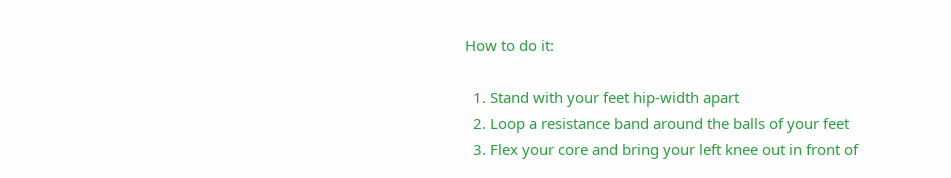How to do it:

  1. Stand with your feet hip-width apart
  2. Loop a resistance band around the balls of your feet
  3. Flex your core and bring your left knee out in front of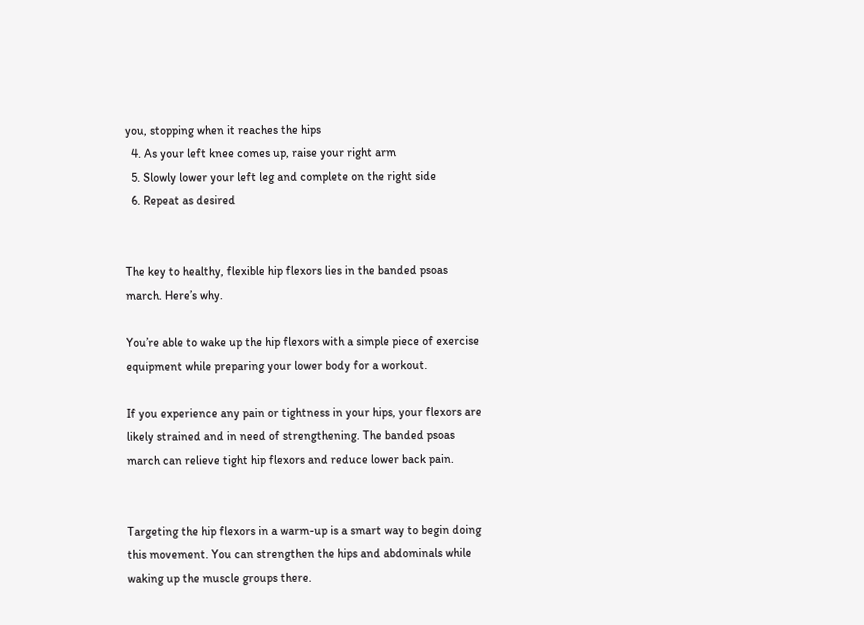you, stopping when it reaches the hips
  4. As your left knee comes up, raise your right arm
  5. Slowly lower your left leg and complete on the right side
  6. Repeat as desired


The key to healthy, flexible hip flexors lies in the banded psoas march. Here’s why.

You’re able to wake up the hip flexors with a simple piece of exercise equipment while preparing your lower body for a workout.

If you experience any pain or tightness in your hips, your flexors are likely strained and in need of strengthening. The banded psoas march can relieve tight hip flexors and reduce lower back pain.


Targeting the hip flexors in a warm-up is a smart way to begin doing this movement. You can strengthen the hips and abdominals while waking up the muscle groups there.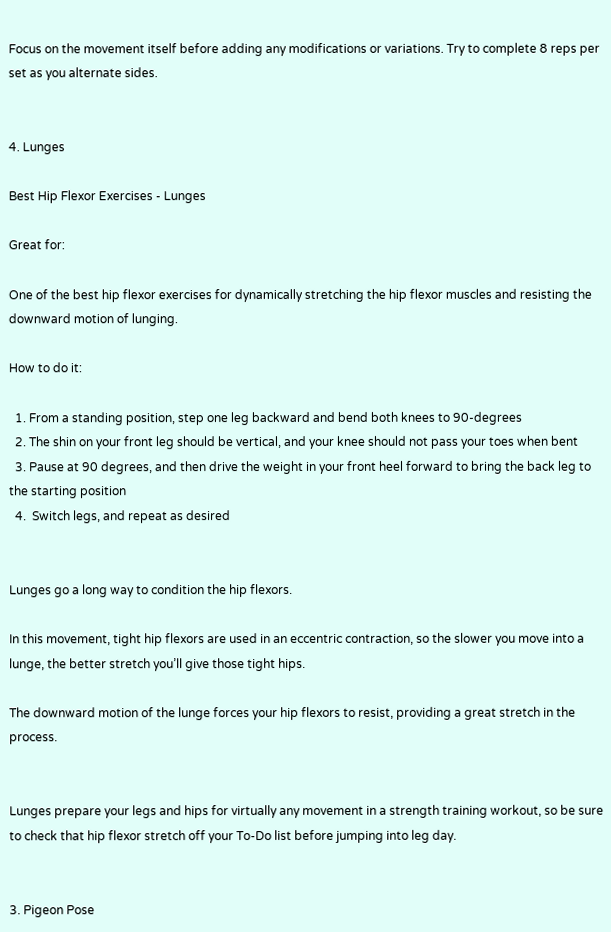Focus on the movement itself before adding any modifications or variations. Try to complete 8 reps per set as you alternate sides.


4. Lunges

Best Hip Flexor Exercises - Lunges

Great for:

One of the best hip flexor exercises for dynamically stretching the hip flexor muscles and resisting the downward motion of lunging.

How to do it:

  1. From a standing position, step one leg backward and bend both knees to 90-degrees
  2. The shin on your front leg should be vertical, and your knee should not pass your toes when bent
  3. Pause at 90 degrees, and then drive the weight in your front heel forward to bring the back leg to the starting position
  4.  Switch legs, and repeat as desired


Lunges go a long way to condition the hip flexors.

In this movement, tight hip flexors are used in an eccentric contraction, so the slower you move into a lunge, the better stretch you’ll give those tight hips.

The downward motion of the lunge forces your hip flexors to resist, providing a great stretch in the process.


Lunges prepare your legs and hips for virtually any movement in a strength training workout, so be sure to check that hip flexor stretch off your To-Do list before jumping into leg day.


3. Pigeon Pose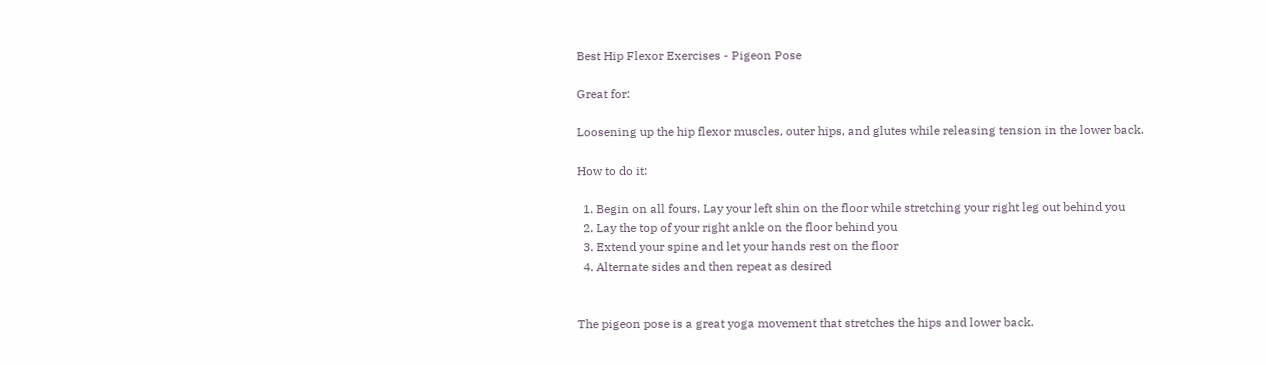Best Hip Flexor Exercises - Pigeon Pose

Great for:

Loosening up the hip flexor muscles, outer hips, and glutes while releasing tension in the lower back.

How to do it:

  1. Begin on all fours. Lay your left shin on the floor while stretching your right leg out behind you
  2. Lay the top of your right ankle on the floor behind you
  3. Extend your spine and let your hands rest on the floor
  4. Alternate sides and then repeat as desired


The pigeon pose is a great yoga movement that stretches the hips and lower back.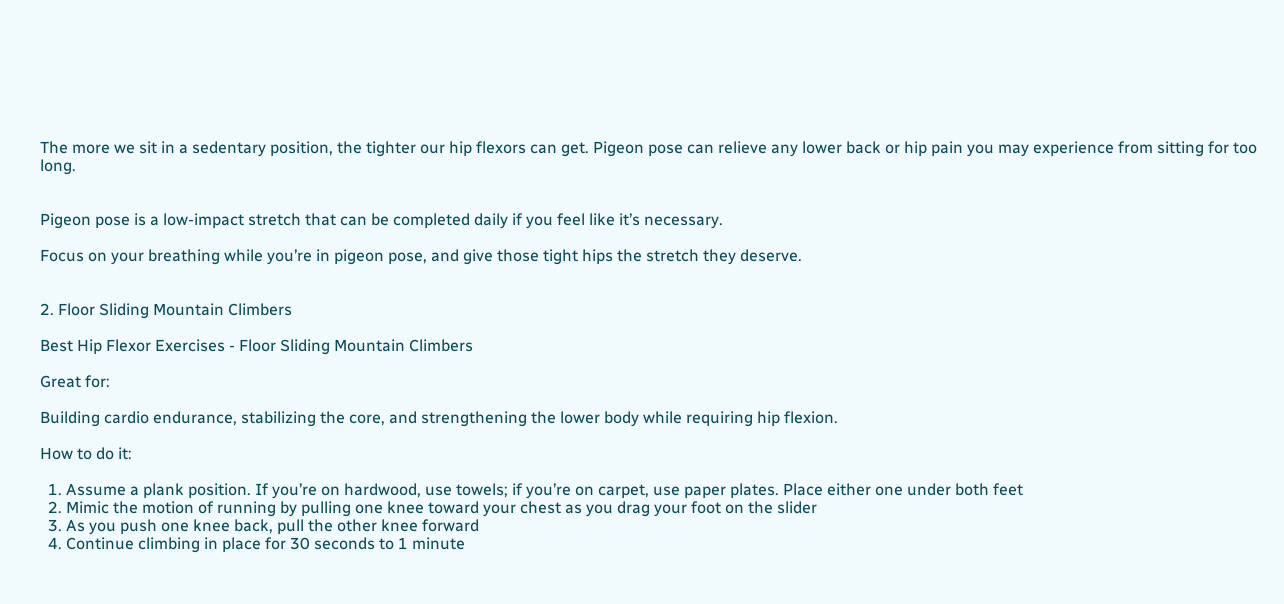The more we sit in a sedentary position, the tighter our hip flexors can get. Pigeon pose can relieve any lower back or hip pain you may experience from sitting for too long.


Pigeon pose is a low-impact stretch that can be completed daily if you feel like it’s necessary.

Focus on your breathing while you’re in pigeon pose, and give those tight hips the stretch they deserve.


2. Floor Sliding Mountain Climbers

Best Hip Flexor Exercises - Floor Sliding Mountain Climbers

Great for:

Building cardio endurance, stabilizing the core, and strengthening the lower body while requiring hip flexion.

How to do it:

  1. Assume a plank position. If you’re on hardwood, use towels; if you’re on carpet, use paper plates. Place either one under both feet
  2. Mimic the motion of running by pulling one knee toward your chest as you drag your foot on the slider
  3. As you push one knee back, pull the other knee forward
  4. Continue climbing in place for 30 seconds to 1 minute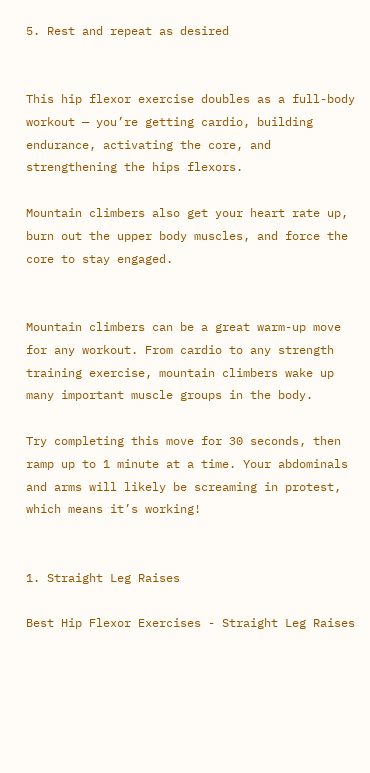5. Rest and repeat as desired


This hip flexor exercise doubles as a full-body workout — you’re getting cardio, building endurance, activating the core, and strengthening the hips flexors.

Mountain climbers also get your heart rate up, burn out the upper body muscles, and force the core to stay engaged.


Mountain climbers can be a great warm-up move for any workout. From cardio to any strength training exercise, mountain climbers wake up many important muscle groups in the body.

Try completing this move for 30 seconds, then ramp up to 1 minute at a time. Your abdominals and arms will likely be screaming in protest, which means it’s working!


1. Straight Leg Raises

Best Hip Flexor Exercises - Straight Leg Raises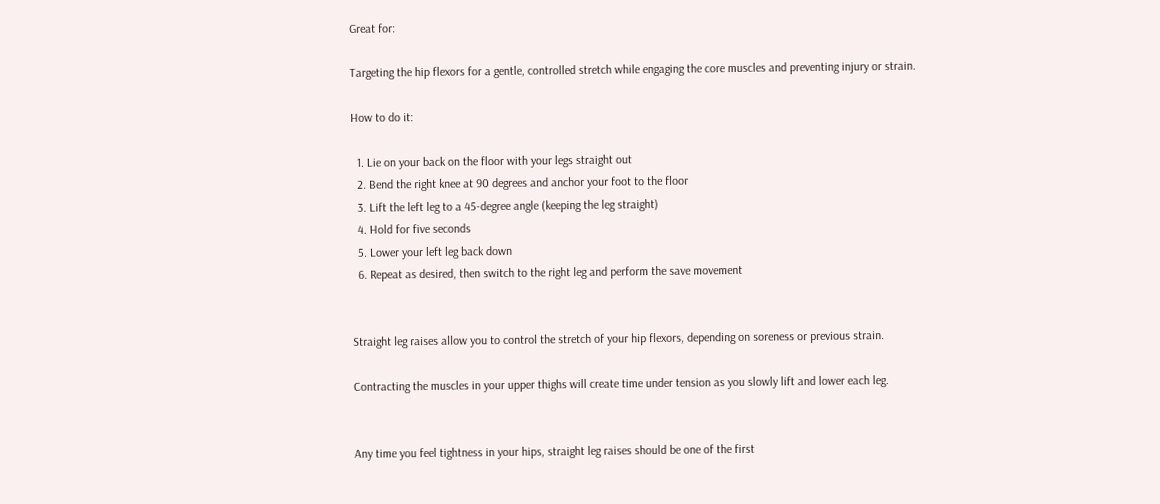Great for:

Targeting the hip flexors for a gentle, controlled stretch while engaging the core muscles and preventing injury or strain.

How to do it:

  1. Lie on your back on the floor with your legs straight out
  2. Bend the right knee at 90 degrees and anchor your foot to the floor
  3. Lift the left leg to a 45-degree angle (keeping the leg straight)
  4. Hold for five seconds
  5. Lower your left leg back down
  6. Repeat as desired, then switch to the right leg and perform the save movement


Straight leg raises allow you to control the stretch of your hip flexors, depending on soreness or previous strain.

Contracting the muscles in your upper thighs will create time under tension as you slowly lift and lower each leg.


Any time you feel tightness in your hips, straight leg raises should be one of the first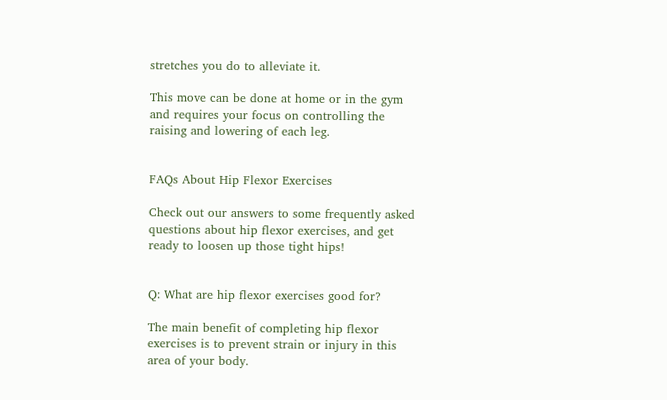stretches you do to alleviate it.

This move can be done at home or in the gym and requires your focus on controlling the raising and lowering of each leg.


FAQs About Hip Flexor Exercises

Check out our answers to some frequently asked questions about hip flexor exercises, and get ready to loosen up those tight hips!


Q: What are hip flexor exercises good for?

The main benefit of completing hip flexor exercises is to prevent strain or injury in this area of your body.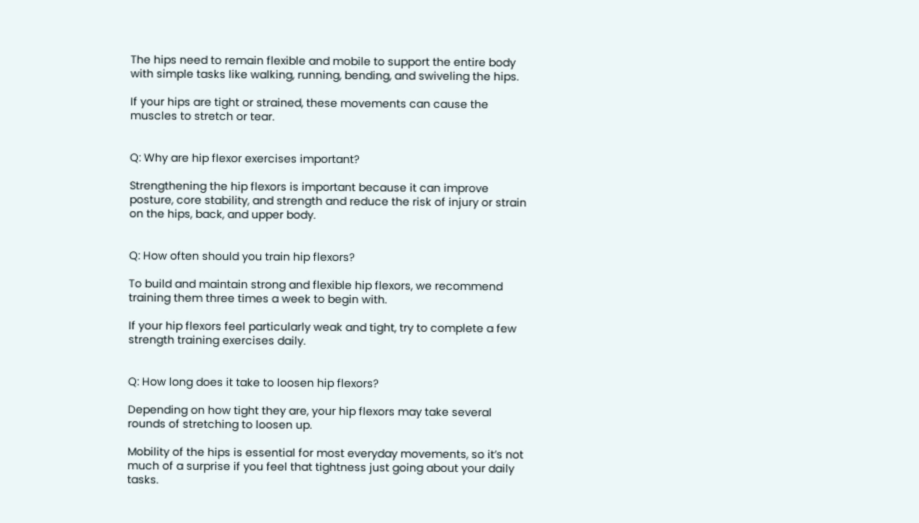The hips need to remain flexible and mobile to support the entire body with simple tasks like walking, running, bending, and swiveling the hips.

If your hips are tight or strained, these movements can cause the muscles to stretch or tear.


Q: Why are hip flexor exercises important?

Strengthening the hip flexors is important because it can improve posture, core stability, and strength and reduce the risk of injury or strain on the hips, back, and upper body.


Q: How often should you train hip flexors?

To build and maintain strong and flexible hip flexors, we recommend training them three times a week to begin with.

If your hip flexors feel particularly weak and tight, try to complete a few strength training exercises daily.


Q: How long does it take to loosen hip flexors?

Depending on how tight they are, your hip flexors may take several rounds of stretching to loosen up.

Mobility of the hips is essential for most everyday movements, so it’s not much of a surprise if you feel that tightness just going about your daily tasks.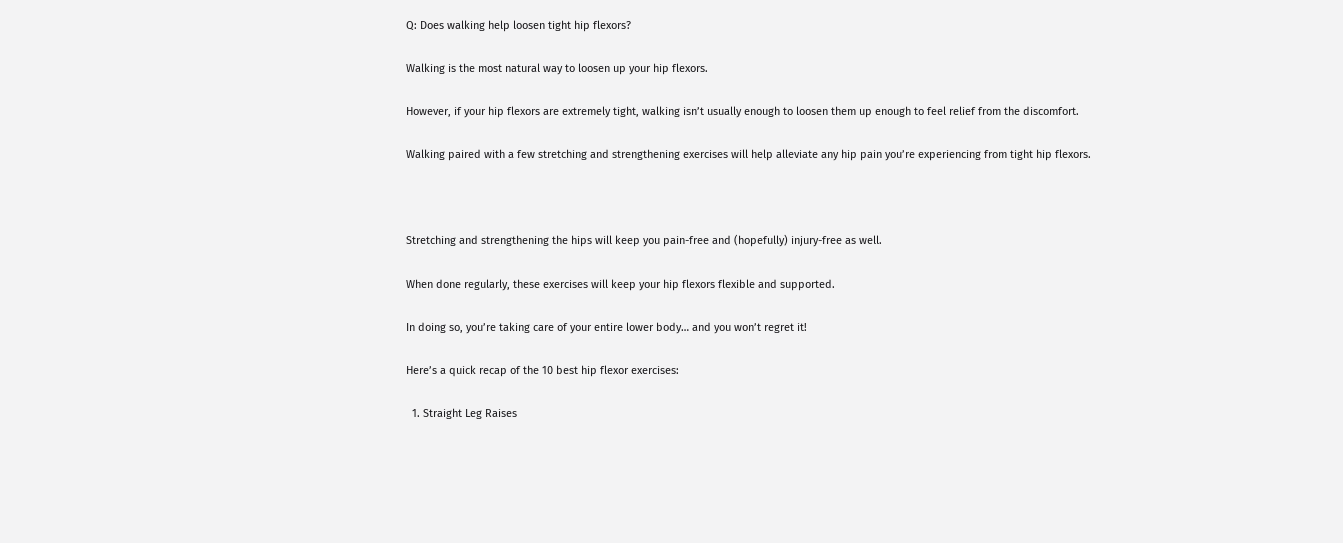Q: Does walking help loosen tight hip flexors?

Walking is the most natural way to loosen up your hip flexors.

However, if your hip flexors are extremely tight, walking isn’t usually enough to loosen them up enough to feel relief from the discomfort.

Walking paired with a few stretching and strengthening exercises will help alleviate any hip pain you’re experiencing from tight hip flexors.



Stretching and strengthening the hips will keep you pain-free and (hopefully) injury-free as well.

When done regularly, these exercises will keep your hip flexors flexible and supported.

In doing so, you’re taking care of your entire lower body… and you won’t regret it!

Here’s a quick recap of the 10 best hip flexor exercises:

  1. Straight Leg Raises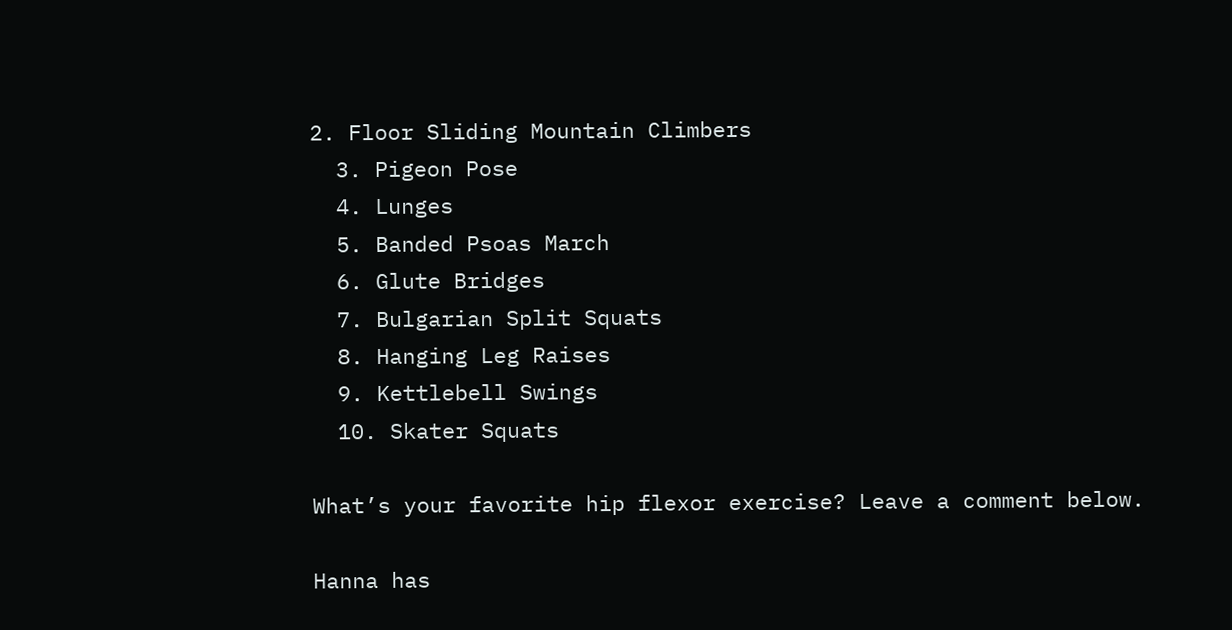2. Floor Sliding Mountain Climbers
  3. Pigeon Pose
  4. Lunges
  5. Banded Psoas March
  6. Glute Bridges
  7. Bulgarian Split Squats
  8. Hanging Leg Raises
  9. Kettlebell Swings
  10. Skater Squats

What’s your favorite hip flexor exercise? Leave a comment below.

Hanna has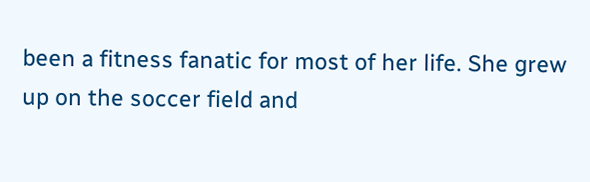been a fitness fanatic for most of her life. She grew up on the soccer field and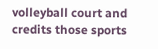volleyball court and credits those sports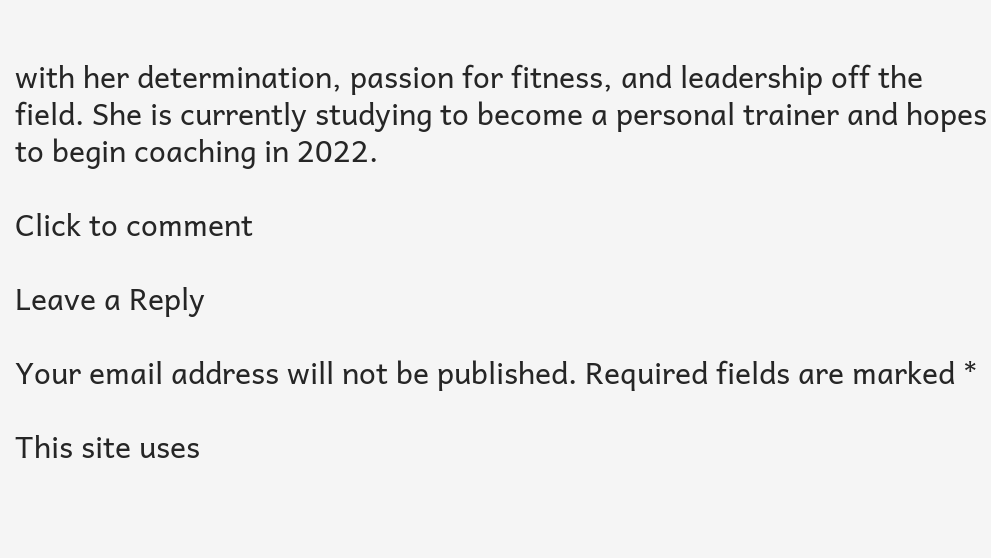with her determination, passion for fitness, and leadership off the field. She is currently studying to become a personal trainer and hopes to begin coaching in 2022.

Click to comment

Leave a Reply

Your email address will not be published. Required fields are marked *

This site uses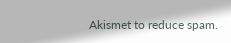Akismet to reduce spam.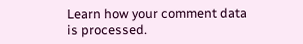Learn how your comment data is processed.